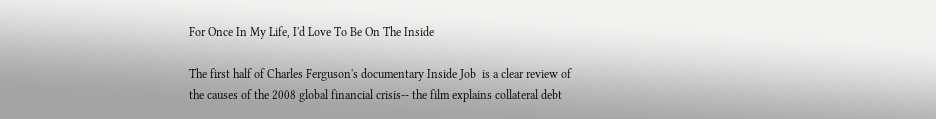For Once In My Life, I'd Love To Be On The Inside

The first half of Charles Ferguson's documentary Inside Job  is a clear review of the causes of the 2008 global financial crisis-- the film explains collateral debt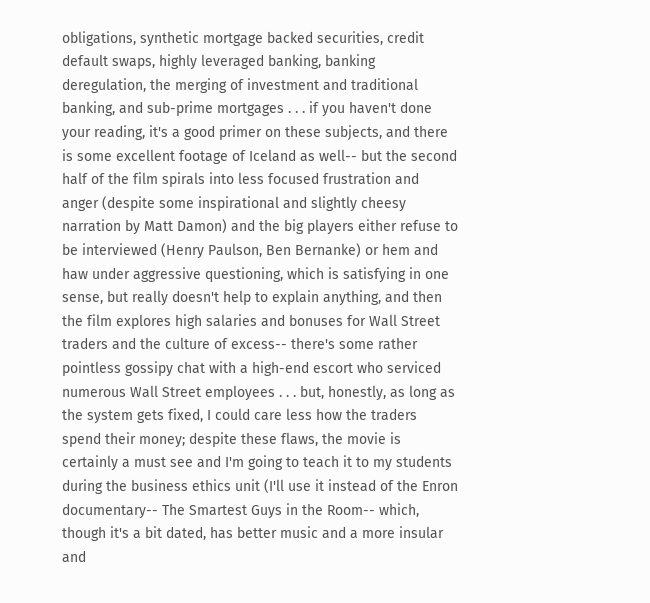obligations, synthetic mortgage backed securities, credit default swaps, highly leveraged banking, banking deregulation, the merging of investment and traditional banking, and sub-prime mortgages . . . if you haven't done your reading, it's a good primer on these subjects, and there is some excellent footage of Iceland as well-- but the second half of the film spirals into less focused frustration and anger (despite some inspirational and slightly cheesy narration by Matt Damon) and the big players either refuse to be interviewed (Henry Paulson, Ben Bernanke) or hem and haw under aggressive questioning, which is satisfying in one sense, but really doesn't help to explain anything, and then the film explores high salaries and bonuses for Wall Street traders and the culture of excess-- there's some rather pointless gossipy chat with a high-end escort who serviced numerous Wall Street employees . . . but, honestly, as long as the system gets fixed, I could care less how the traders spend their money; despite these flaws, the movie is certainly a must see and I'm going to teach it to my students during the business ethics unit (I'll use it instead of the Enron documentary-- The Smartest Guys in the Room-- which, though it's a bit dated, has better music and a more insular and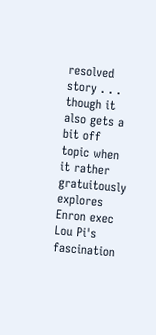resolved story . . . though it also gets a bit off topic when it rather gratuitously explores Enron exec Lou Pi's fascination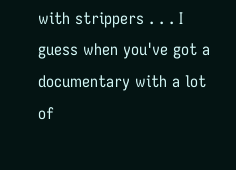with strippers . . . I guess when you've got a documentary with a lot of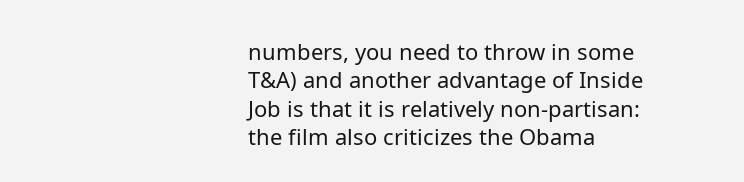numbers, you need to throw in some T&A) and another advantage of Inside Job is that it is relatively non-partisan: the film also criticizes the Obama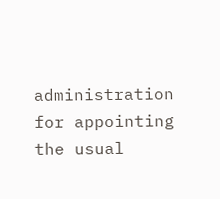administration for appointing the usual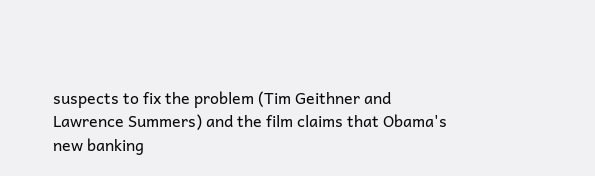suspects to fix the problem (Tim Geithner and Lawrence Summers) and the film claims that Obama's new banking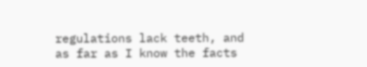regulations lack teeth, and as far as I know the facts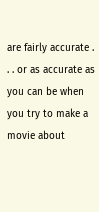are fairly accurate . . . or as accurate as you can be when you try to make a movie about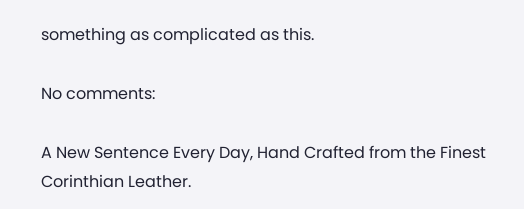something as complicated as this.

No comments:

A New Sentence Every Day, Hand Crafted from the Finest Corinthian Leather.